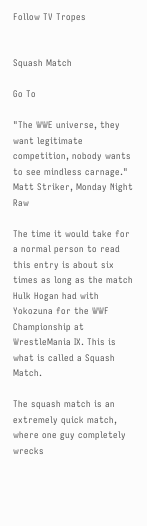Follow TV Tropes


Squash Match

Go To

"The WWE universe, they want legitimate competition, nobody wants to see mindless carnage."
Matt Striker, Monday Night Raw

The time it would take for a normal person to read this entry is about six times as long as the match Hulk Hogan had with Yokozuna for the WWF Championship at WrestleMania IX. This is what is called a Squash Match.

The squash match is an extremely quick match, where one guy completely wrecks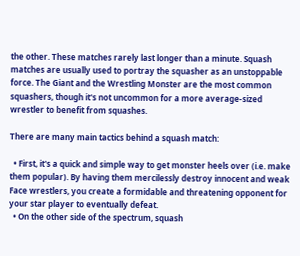the other. These matches rarely last longer than a minute. Squash matches are usually used to portray the squasher as an unstoppable force. The Giant and the Wrestling Monster are the most common squashers, though it's not uncommon for a more average-sized wrestler to benefit from squashes.

There are many main tactics behind a squash match:

  • First, it's a quick and simple way to get monster heels over (i.e. make them popular). By having them mercilessly destroy innocent and weak Face wrestlers, you create a formidable and threatening opponent for your star player to eventually defeat.
  • On the other side of the spectrum, squash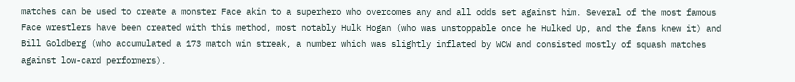matches can be used to create a monster Face akin to a superhero who overcomes any and all odds set against him. Several of the most famous Face wrestlers have been created with this method, most notably Hulk Hogan (who was unstoppable once he Hulked Up, and the fans knew it) and Bill Goldberg (who accumulated a 173 match win streak, a number which was slightly inflated by WCW and consisted mostly of squash matches against low-card performers).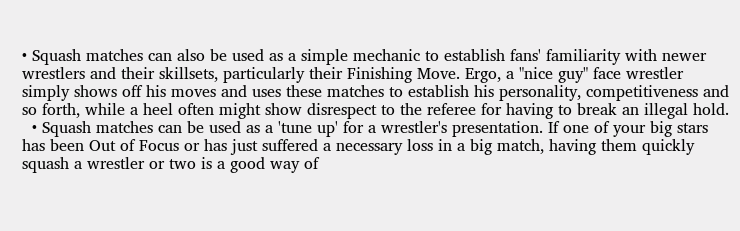• Squash matches can also be used as a simple mechanic to establish fans' familiarity with newer wrestlers and their skillsets, particularly their Finishing Move. Ergo, a "nice guy" face wrestler simply shows off his moves and uses these matches to establish his personality, competitiveness and so forth, while a heel often might show disrespect to the referee for having to break an illegal hold.
  • Squash matches can be used as a 'tune up' for a wrestler's presentation. If one of your big stars has been Out of Focus or has just suffered a necessary loss in a big match, having them quickly squash a wrestler or two is a good way of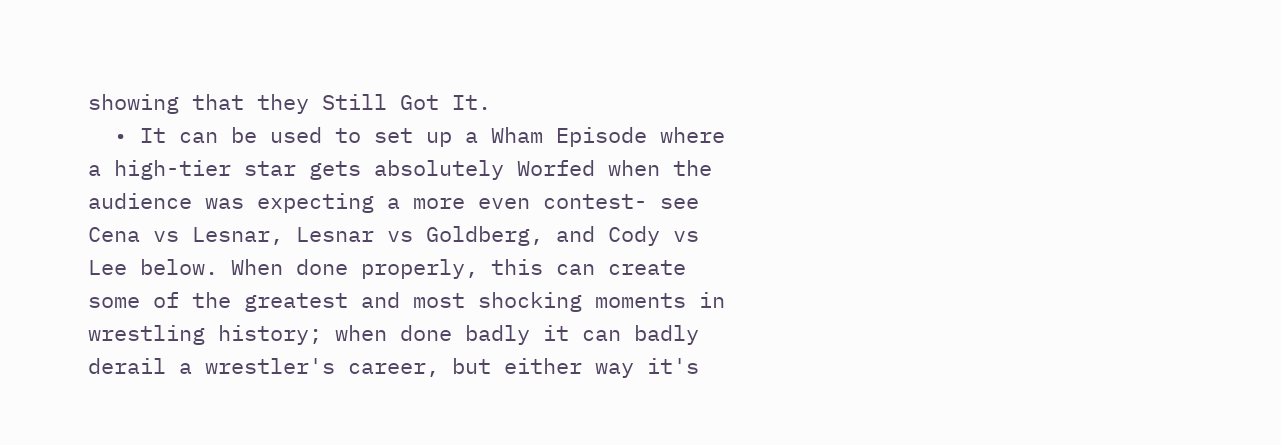showing that they Still Got It.
  • It can be used to set up a Wham Episode where a high-tier star gets absolutely Worfed when the audience was expecting a more even contest- see Cena vs Lesnar, Lesnar vs Goldberg, and Cody vs Lee below. When done properly, this can create some of the greatest and most shocking moments in wrestling history; when done badly it can badly derail a wrestler's career, but either way it's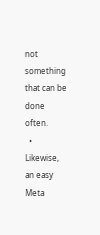not something that can be done often.
  • Likewise, an easy Meta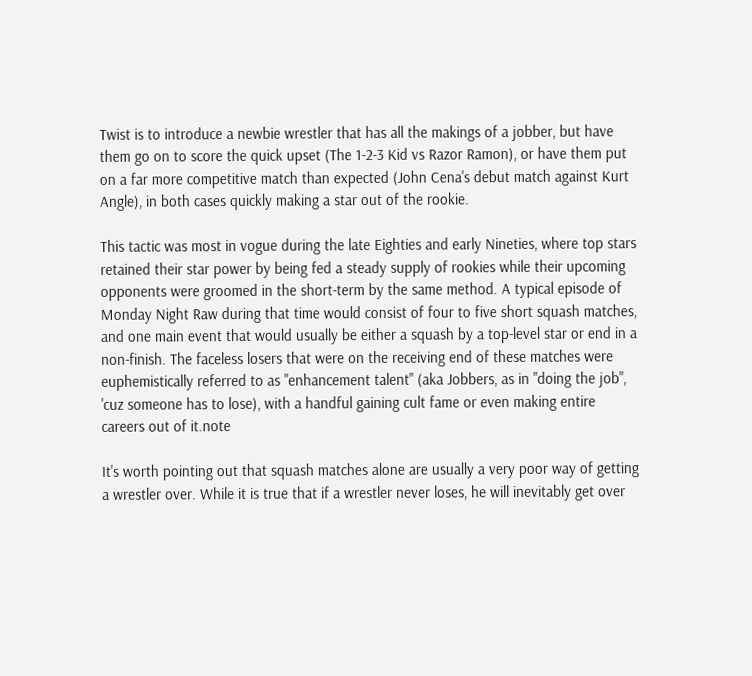Twist is to introduce a newbie wrestler that has all the makings of a jobber, but have them go on to score the quick upset (The 1-2-3 Kid vs Razor Ramon), or have them put on a far more competitive match than expected (John Cena's debut match against Kurt Angle), in both cases quickly making a star out of the rookie.

This tactic was most in vogue during the late Eighties and early Nineties, where top stars retained their star power by being fed a steady supply of rookies while their upcoming opponents were groomed in the short-term by the same method. A typical episode of Monday Night Raw during that time would consist of four to five short squash matches, and one main event that would usually be either a squash by a top-level star or end in a non-finish. The faceless losers that were on the receiving end of these matches were euphemistically referred to as "enhancement talent" (aka Jobbers, as in "doing the job", 'cuz someone has to lose), with a handful gaining cult fame or even making entire careers out of it.note

It's worth pointing out that squash matches alone are usually a very poor way of getting a wrestler over. While it is true that if a wrestler never loses, he will inevitably get over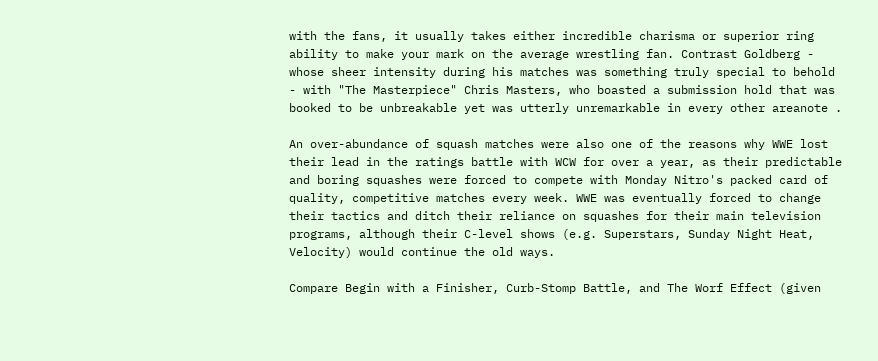with the fans, it usually takes either incredible charisma or superior ring ability to make your mark on the average wrestling fan. Contrast Goldberg - whose sheer intensity during his matches was something truly special to behold - with "The Masterpiece" Chris Masters, who boasted a submission hold that was booked to be unbreakable yet was utterly unremarkable in every other areanote .

An over-abundance of squash matches were also one of the reasons why WWE lost their lead in the ratings battle with WCW for over a year, as their predictable and boring squashes were forced to compete with Monday Nitro's packed card of quality, competitive matches every week. WWE was eventually forced to change their tactics and ditch their reliance on squashes for their main television programs, although their C-level shows (e.g. Superstars, Sunday Night Heat, Velocity) would continue the old ways.

Compare Begin with a Finisher, Curb-Stomp Battle, and The Worf Effect (given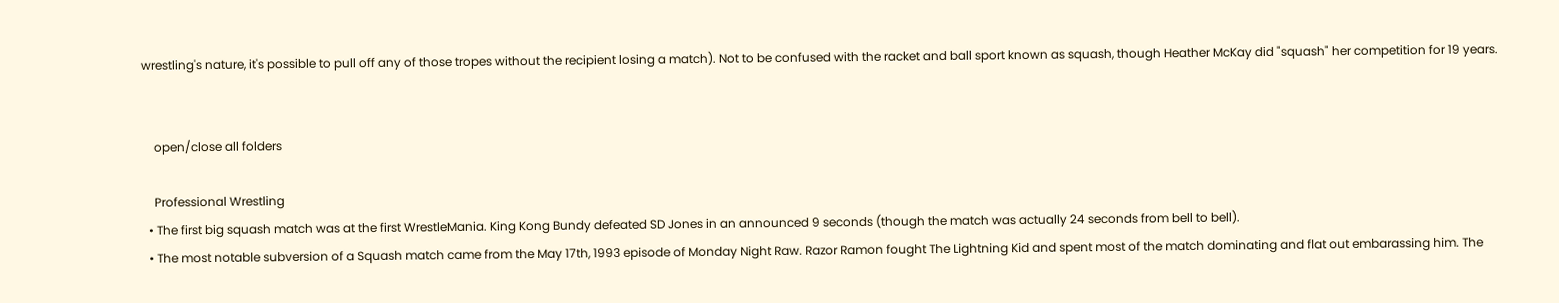wrestling's nature, it's possible to pull off any of those tropes without the recipient losing a match). Not to be confused with the racket and ball sport known as squash, though Heather McKay did "squash" her competition for 19 years.


    open/close all folders

    Professional Wrestling
  • The first big squash match was at the first WrestleMania. King Kong Bundy defeated SD Jones in an announced 9 seconds (though the match was actually 24 seconds from bell to bell).
  • The most notable subversion of a Squash match came from the May 17th, 1993 episode of Monday Night Raw. Razor Ramon fought The Lightning Kid and spent most of the match dominating and flat out embarassing him. The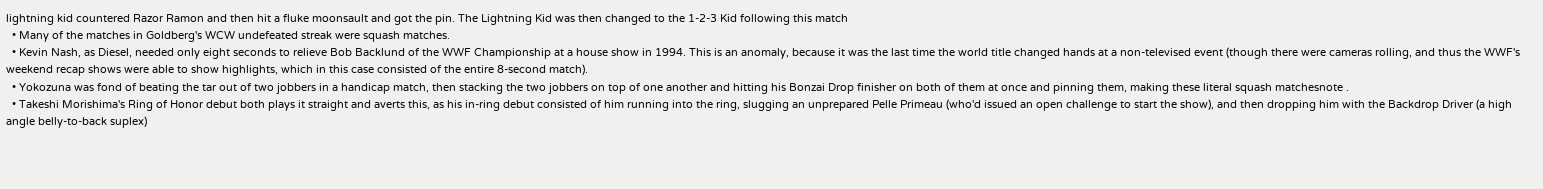lightning kid countered Razor Ramon and then hit a fluke moonsault and got the pin. The Lightning Kid was then changed to the 1-2-3 Kid following this match
  • Many of the matches in Goldberg's WCW undefeated streak were squash matches.
  • Kevin Nash, as Diesel, needed only eight seconds to relieve Bob Backlund of the WWF Championship at a house show in 1994. This is an anomaly, because it was the last time the world title changed hands at a non-televised event (though there were cameras rolling, and thus the WWF's weekend recap shows were able to show highlights, which in this case consisted of the entire 8-second match).
  • Yokozuna was fond of beating the tar out of two jobbers in a handicap match, then stacking the two jobbers on top of one another and hitting his Bonzai Drop finisher on both of them at once and pinning them, making these literal squash matchesnote .
  • Takeshi Morishima's Ring of Honor debut both plays it straight and averts this, as his in-ring debut consisted of him running into the ring, slugging an unprepared Pelle Primeau (who'd issued an open challenge to start the show), and then dropping him with the Backdrop Driver (a high angle belly-to-back suplex)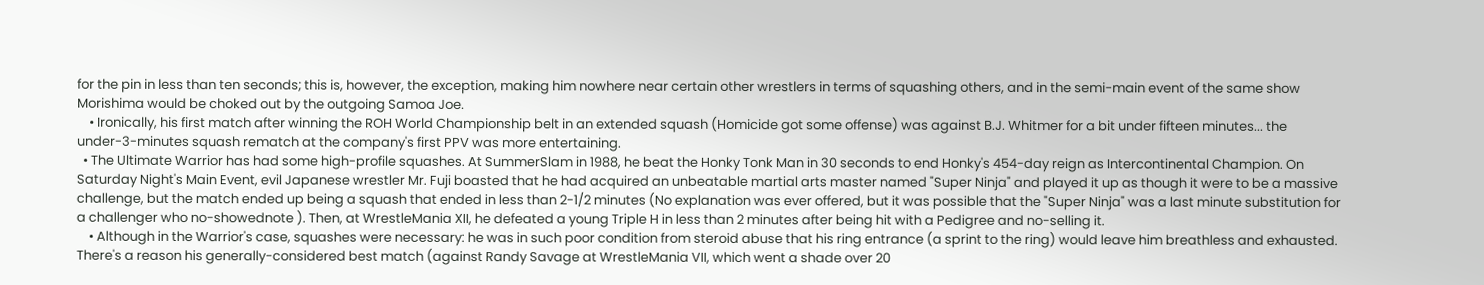for the pin in less than ten seconds; this is, however, the exception, making him nowhere near certain other wrestlers in terms of squashing others, and in the semi-main event of the same show Morishima would be choked out by the outgoing Samoa Joe.
    • Ironically, his first match after winning the ROH World Championship belt in an extended squash (Homicide got some offense) was against B.J. Whitmer for a bit under fifteen minutes... the under-3-minutes squash rematch at the company's first PPV was more entertaining.
  • The Ultimate Warrior has had some high-profile squashes. At SummerSlam in 1988, he beat the Honky Tonk Man in 30 seconds to end Honky's 454-day reign as Intercontinental Champion. On Saturday Night's Main Event, evil Japanese wrestler Mr. Fuji boasted that he had acquired an unbeatable martial arts master named "Super Ninja" and played it up as though it were to be a massive challenge, but the match ended up being a squash that ended in less than 2-1/2 minutes (No explanation was ever offered, but it was possible that the "Super Ninja" was a last minute substitution for a challenger who no-showednote ). Then, at WrestleMania XII, he defeated a young Triple H in less than 2 minutes after being hit with a Pedigree and no-selling it.
    • Although in the Warrior's case, squashes were necessary: he was in such poor condition from steroid abuse that his ring entrance (a sprint to the ring) would leave him breathless and exhausted. There's a reason his generally-considered best match (against Randy Savage at WrestleMania VII, which went a shade over 20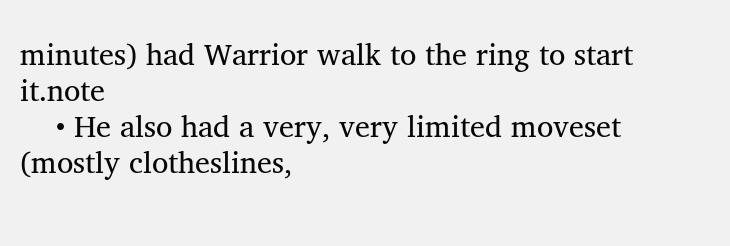minutes) had Warrior walk to the ring to start it.note
    • He also had a very, very limited moveset (mostly clotheslines,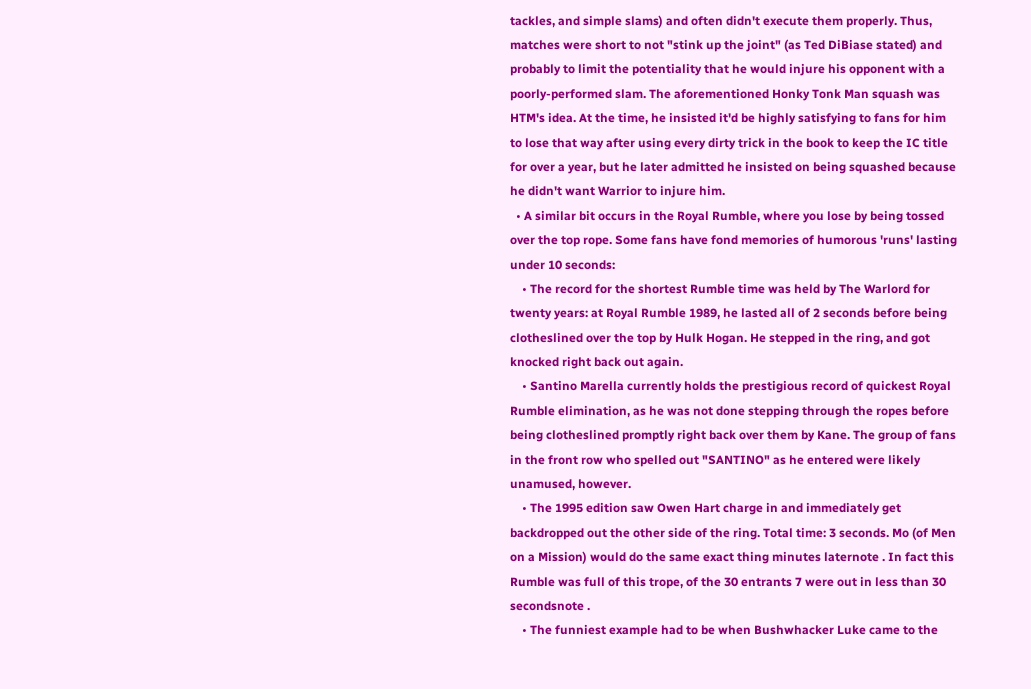tackles, and simple slams) and often didn't execute them properly. Thus, matches were short to not "stink up the joint" (as Ted DiBiase stated) and probably to limit the potentiality that he would injure his opponent with a poorly-performed slam. The aforementioned Honky Tonk Man squash was HTM's idea. At the time, he insisted it'd be highly satisfying to fans for him to lose that way after using every dirty trick in the book to keep the IC title for over a year, but he later admitted he insisted on being squashed because he didn't want Warrior to injure him.
  • A similar bit occurs in the Royal Rumble, where you lose by being tossed over the top rope. Some fans have fond memories of humorous 'runs' lasting under 10 seconds:
    • The record for the shortest Rumble time was held by The Warlord for twenty years: at Royal Rumble 1989, he lasted all of 2 seconds before being clotheslined over the top by Hulk Hogan. He stepped in the ring, and got knocked right back out again.
    • Santino Marella currently holds the prestigious record of quickest Royal Rumble elimination, as he was not done stepping through the ropes before being clotheslined promptly right back over them by Kane. The group of fans in the front row who spelled out "SANTINO" as he entered were likely unamused, however.
    • The 1995 edition saw Owen Hart charge in and immediately get backdropped out the other side of the ring. Total time: 3 seconds. Mo (of Men on a Mission) would do the same exact thing minutes laternote . In fact this Rumble was full of this trope, of the 30 entrants 7 were out in less than 30 secondsnote .
    • The funniest example had to be when Bushwhacker Luke came to the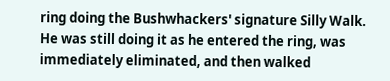ring doing the Bushwhackers' signature Silly Walk. He was still doing it as he entered the ring, was immediately eliminated, and then walked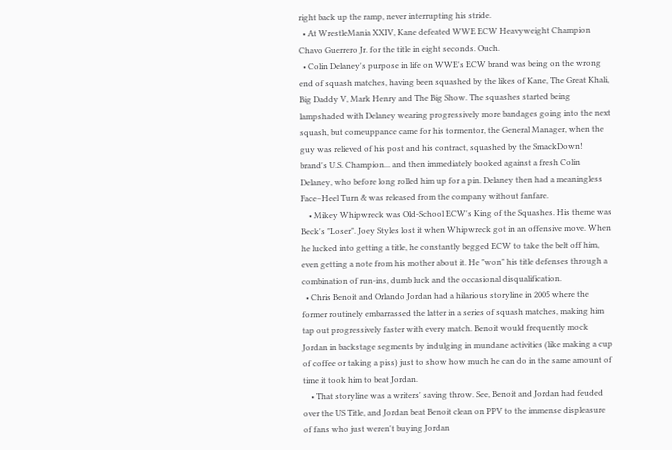right back up the ramp, never interrupting his stride.
  • At WrestleMania XXIV, Kane defeated WWE ECW Heavyweight Champion Chavo Guerrero Jr. for the title in eight seconds. Ouch.
  • Colin Delaney's purpose in life on WWE's ECW brand was being on the wrong end of squash matches, having been squashed by the likes of Kane, The Great Khali, Big Daddy V, Mark Henry and The Big Show. The squashes started being lampshaded with Delaney wearing progressively more bandages going into the next squash, but comeuppance came for his tormentor, the General Manager, when the guy was relieved of his post and his contract, squashed by the SmackDown! brand's U.S. Champion... and then immediately booked against a fresh Colin Delaney, who before long rolled him up for a pin. Delaney then had a meaningless Face–Heel Turn & was released from the company without fanfare.
    • Mikey Whipwreck was Old-School ECW's King of the Squashes. His theme was Beck's "Loser". Joey Styles lost it when Whipwreck got in an offensive move. When he lucked into getting a title, he constantly begged ECW to take the belt off him, even getting a note from his mother about it. He "won" his title defenses through a combination of run-ins, dumb luck and the occasional disqualification.
  • Chris Benoit and Orlando Jordan had a hilarious storyline in 2005 where the former routinely embarrassed the latter in a series of squash matches, making him tap out progressively faster with every match. Benoit would frequently mock Jordan in backstage segments by indulging in mundane activities (like making a cup of coffee or taking a piss) just to show how much he can do in the same amount of time it took him to beat Jordan.
    • That storyline was a writers' saving throw. See, Benoit and Jordan had feuded over the US Title, and Jordan beat Benoit clean on PPV to the immense displeasure of fans who just weren't buying Jordan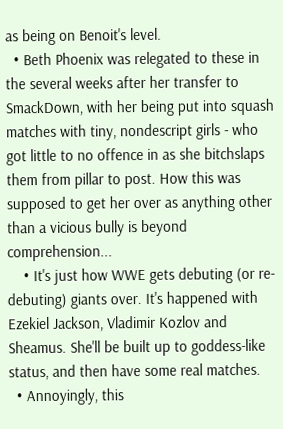as being on Benoit's level.
  • Beth Phoenix was relegated to these in the several weeks after her transfer to SmackDown, with her being put into squash matches with tiny, nondescript girls - who got little to no offence in as she bitchslaps them from pillar to post. How this was supposed to get her over as anything other than a vicious bully is beyond comprehension...
    • It's just how WWE gets debuting (or re-debuting) giants over. It's happened with Ezekiel Jackson, Vladimir Kozlov and Sheamus. She'll be built up to goddess-like status, and then have some real matches.
  • Annoyingly, this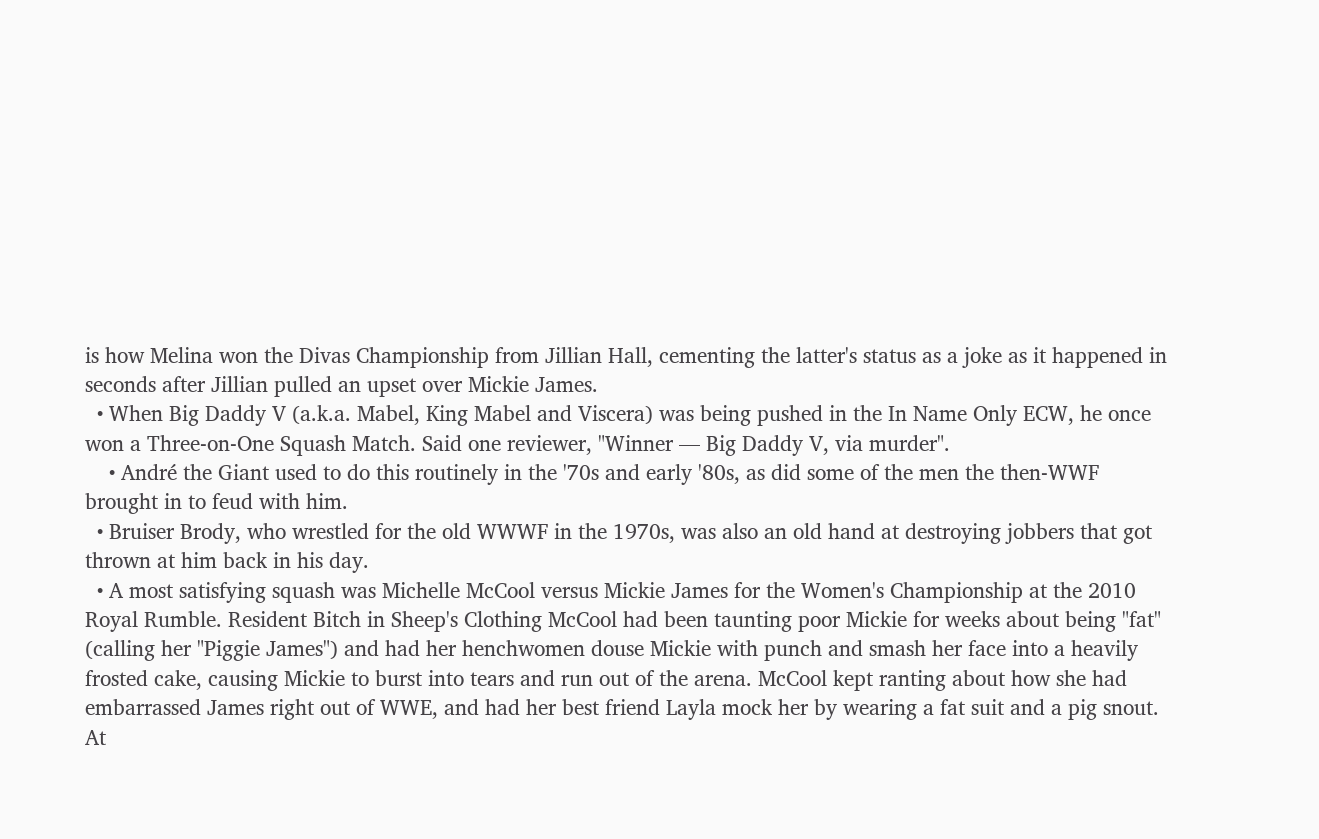is how Melina won the Divas Championship from Jillian Hall, cementing the latter's status as a joke as it happened in seconds after Jillian pulled an upset over Mickie James.
  • When Big Daddy V (a.k.a. Mabel, King Mabel and Viscera) was being pushed in the In Name Only ECW, he once won a Three-on-One Squash Match. Said one reviewer, "Winner — Big Daddy V, via murder".
    • André the Giant used to do this routinely in the '70s and early '80s, as did some of the men the then-WWF brought in to feud with him.
  • Bruiser Brody, who wrestled for the old WWWF in the 1970s, was also an old hand at destroying jobbers that got thrown at him back in his day.
  • A most satisfying squash was Michelle McCool versus Mickie James for the Women's Championship at the 2010 Royal Rumble. Resident Bitch in Sheep's Clothing McCool had been taunting poor Mickie for weeks about being "fat" (calling her "Piggie James") and had her henchwomen douse Mickie with punch and smash her face into a heavily frosted cake, causing Mickie to burst into tears and run out of the arena. McCool kept ranting about how she had embarrassed James right out of WWE, and had her best friend Layla mock her by wearing a fat suit and a pig snout. At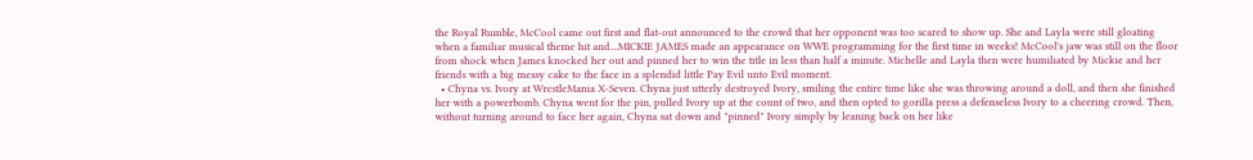the Royal Rumble, McCool came out first and flat-out announced to the crowd that her opponent was too scared to show up. She and Layla were still gloating when a familiar musical theme hit and....MICKIE JAMES made an appearance on WWE programming for the first time in weeks! McCool's jaw was still on the floor from shock when James knocked her out and pinned her to win the title in less than half a minute. Michelle and Layla then were humiliated by Mickie and her friends with a big messy cake to the face in a splendid little Pay Evil unto Evil moment.
  • Chyna vs. Ivory at WrestleMania X-Seven. Chyna just utterly destroyed Ivory, smiling the entire time like she was throwing around a doll, and then she finished her with a powerbomb. Chyna went for the pin, pulled Ivory up at the count of two, and then opted to gorilla press a defenseless Ivory to a cheering crowd. Then, without turning around to face her again, Chyna sat down and "pinned" Ivory simply by leaning back on her like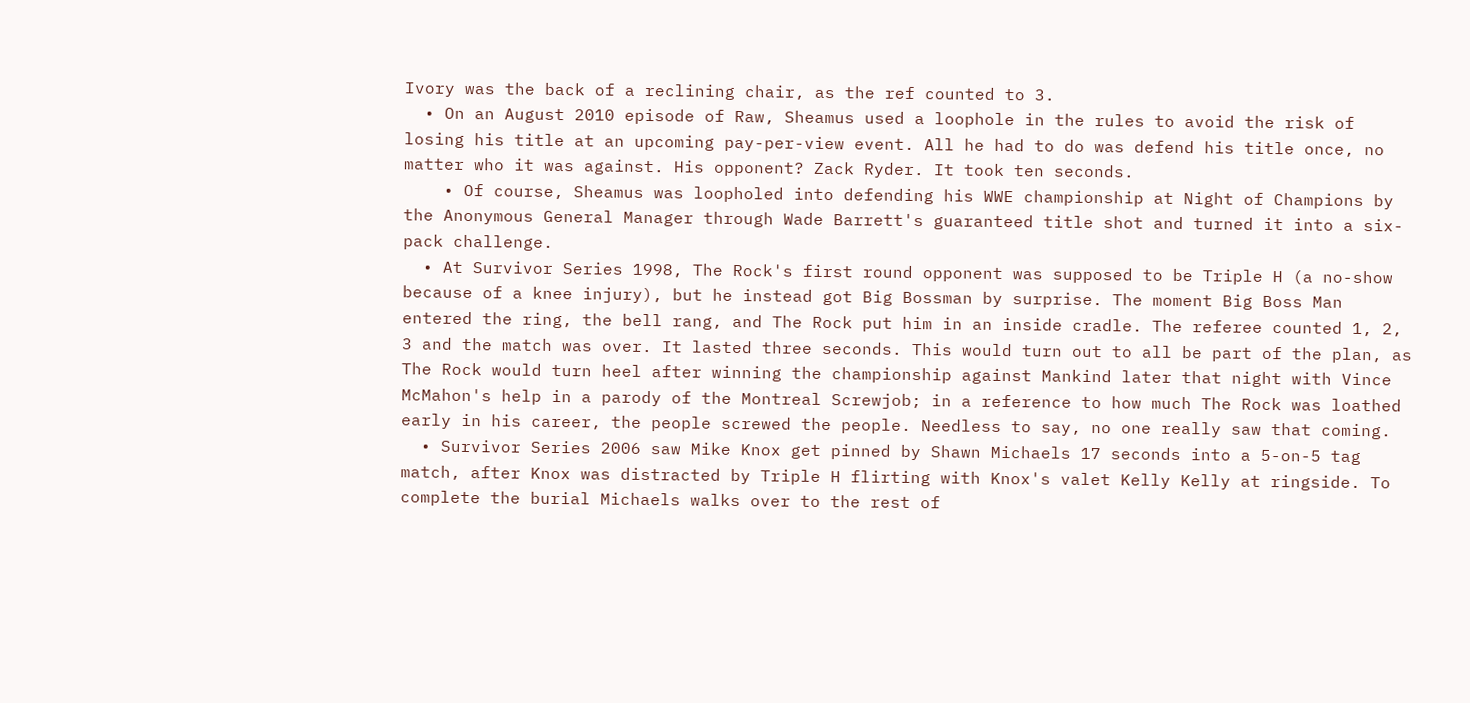Ivory was the back of a reclining chair, as the ref counted to 3.
  • On an August 2010 episode of Raw, Sheamus used a loophole in the rules to avoid the risk of losing his title at an upcoming pay-per-view event. All he had to do was defend his title once, no matter who it was against. His opponent? Zack Ryder. It took ten seconds.
    • Of course, Sheamus was loopholed into defending his WWE championship at Night of Champions by the Anonymous General Manager through Wade Barrett's guaranteed title shot and turned it into a six-pack challenge.
  • At Survivor Series 1998, The Rock's first round opponent was supposed to be Triple H (a no-show because of a knee injury), but he instead got Big Bossman by surprise. The moment Big Boss Man entered the ring, the bell rang, and The Rock put him in an inside cradle. The referee counted 1, 2, 3 and the match was over. It lasted three seconds. This would turn out to all be part of the plan, as The Rock would turn heel after winning the championship against Mankind later that night with Vince McMahon's help in a parody of the Montreal Screwjob; in a reference to how much The Rock was loathed early in his career, the people screwed the people. Needless to say, no one really saw that coming.
  • Survivor Series 2006 saw Mike Knox get pinned by Shawn Michaels 17 seconds into a 5-on-5 tag match, after Knox was distracted by Triple H flirting with Knox's valet Kelly Kelly at ringside. To complete the burial Michaels walks over to the rest of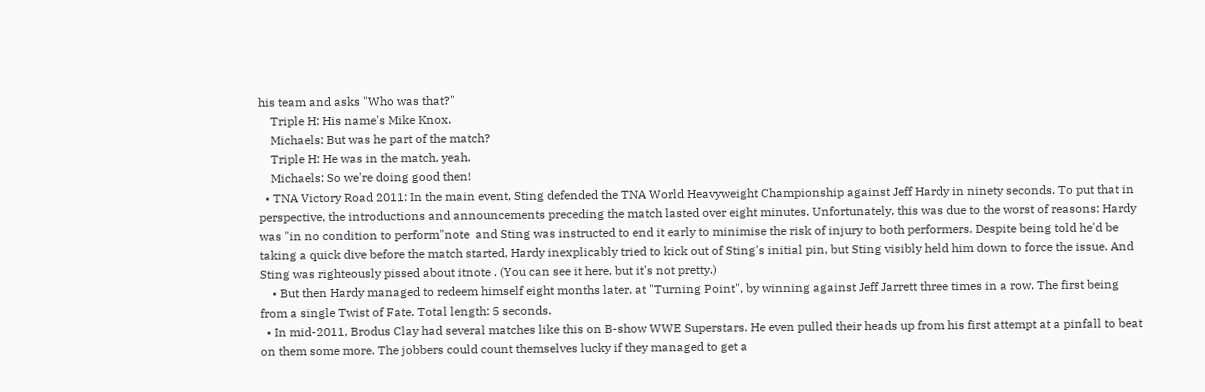his team and asks "Who was that?"
    Triple H: His name's Mike Knox.
    Michaels: But was he part of the match?
    Triple H: He was in the match, yeah.
    Michaels: So we're doing good then!
  • TNA Victory Road 2011: In the main event, Sting defended the TNA World Heavyweight Championship against Jeff Hardy in ninety seconds. To put that in perspective, the introductions and announcements preceding the match lasted over eight minutes. Unfortunately, this was due to the worst of reasons: Hardy was "in no condition to perform"note  and Sting was instructed to end it early to minimise the risk of injury to both performers. Despite being told he'd be taking a quick dive before the match started, Hardy inexplicably tried to kick out of Sting's initial pin, but Sting visibly held him down to force the issue. And Sting was righteously pissed about itnote . (You can see it here, but it's not pretty.)
    • But then Hardy managed to redeem himself eight months later, at "Turning Point", by winning against Jeff Jarrett three times in a row. The first being from a single Twist of Fate. Total length: 5 seconds.
  • In mid-2011, Brodus Clay had several matches like this on B-show WWE Superstars. He even pulled their heads up from his first attempt at a pinfall to beat on them some more. The jobbers could count themselves lucky if they managed to get a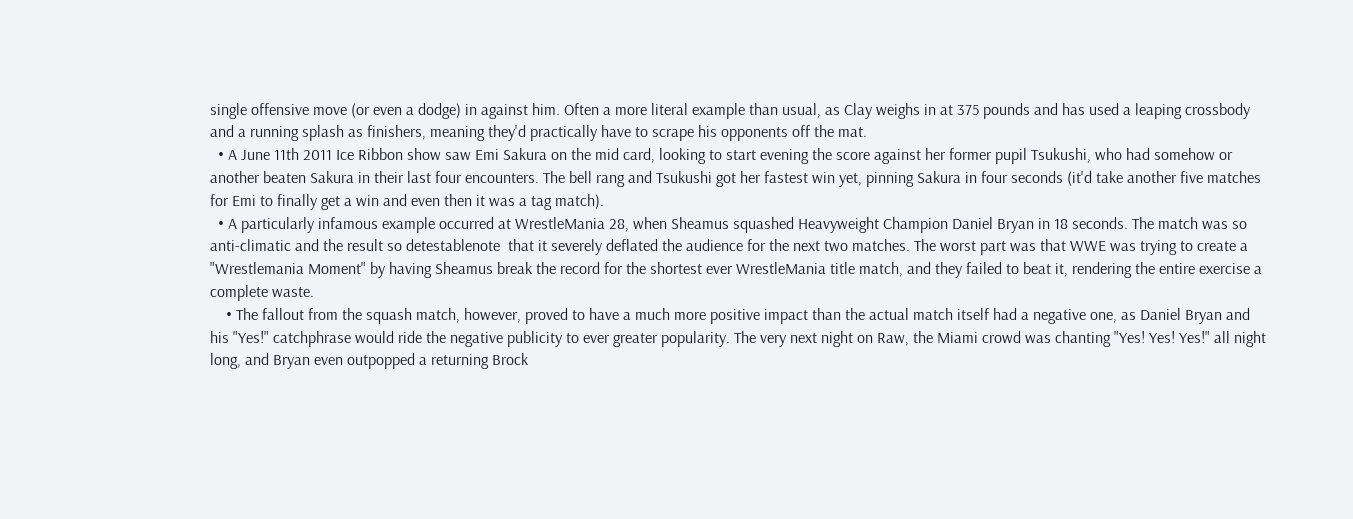single offensive move (or even a dodge) in against him. Often a more literal example than usual, as Clay weighs in at 375 pounds and has used a leaping crossbody and a running splash as finishers, meaning they'd practically have to scrape his opponents off the mat.
  • A June 11th 2011 Ice Ribbon show saw Emi Sakura on the mid card, looking to start evening the score against her former pupil Tsukushi, who had somehow or another beaten Sakura in their last four encounters. The bell rang and Tsukushi got her fastest win yet, pinning Sakura in four seconds (it'd take another five matches for Emi to finally get a win and even then it was a tag match).
  • A particularly infamous example occurred at WrestleMania 28, when Sheamus squashed Heavyweight Champion Daniel Bryan in 18 seconds. The match was so anti-climatic and the result so detestablenote  that it severely deflated the audience for the next two matches. The worst part was that WWE was trying to create a "Wrestlemania Moment" by having Sheamus break the record for the shortest ever WrestleMania title match, and they failed to beat it, rendering the entire exercise a complete waste.
    • The fallout from the squash match, however, proved to have a much more positive impact than the actual match itself had a negative one, as Daniel Bryan and his "Yes!" catchphrase would ride the negative publicity to ever greater popularity. The very next night on Raw, the Miami crowd was chanting "Yes! Yes! Yes!" all night long, and Bryan even outpopped a returning Brock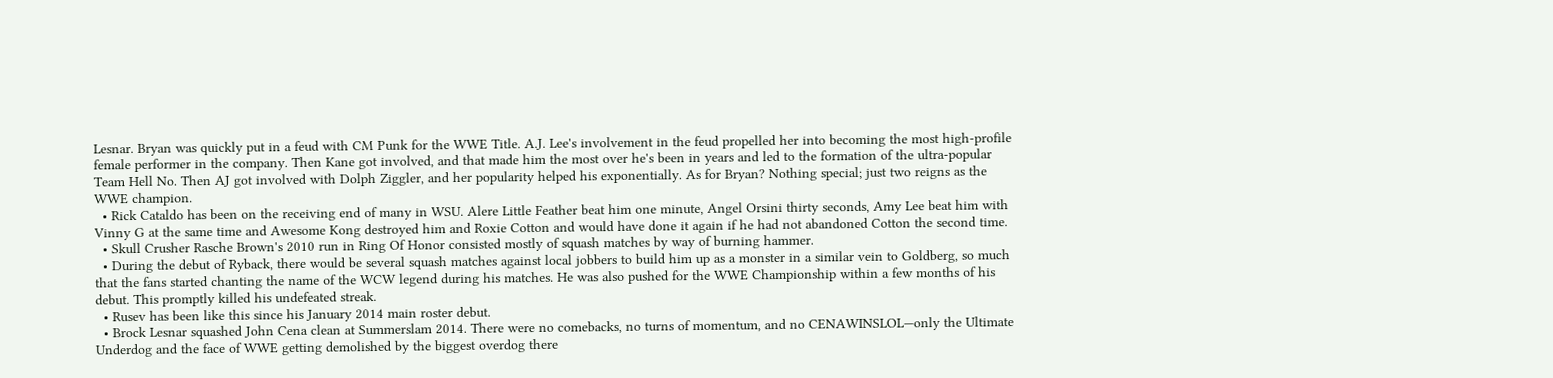Lesnar. Bryan was quickly put in a feud with CM Punk for the WWE Title. A.J. Lee's involvement in the feud propelled her into becoming the most high-profile female performer in the company. Then Kane got involved, and that made him the most over he's been in years and led to the formation of the ultra-popular Team Hell No. Then AJ got involved with Dolph Ziggler, and her popularity helped his exponentially. As for Bryan? Nothing special; just two reigns as the WWE champion.
  • Rick Cataldo has been on the receiving end of many in WSU. Alere Little Feather beat him one minute, Angel Orsini thirty seconds, Amy Lee beat him with Vinny G at the same time and Awesome Kong destroyed him and Roxie Cotton and would have done it again if he had not abandoned Cotton the second time.
  • Skull Crusher Rasche Brown's 2010 run in Ring Of Honor consisted mostly of squash matches by way of burning hammer.
  • During the debut of Ryback, there would be several squash matches against local jobbers to build him up as a monster in a similar vein to Goldberg, so much that the fans started chanting the name of the WCW legend during his matches. He was also pushed for the WWE Championship within a few months of his debut. This promptly killed his undefeated streak.
  • Rusev has been like this since his January 2014 main roster debut.
  • Brock Lesnar squashed John Cena clean at Summerslam 2014. There were no comebacks, no turns of momentum, and no CENAWINSLOL—only the Ultimate Underdog and the face of WWE getting demolished by the biggest overdog there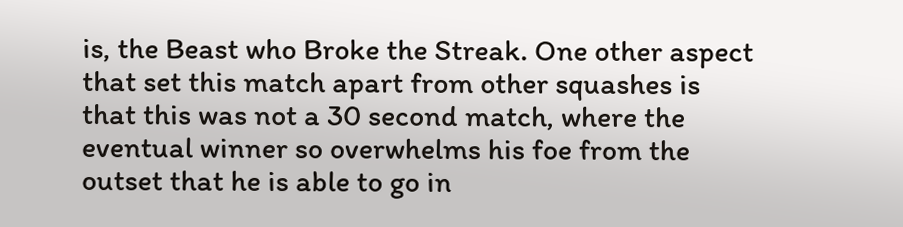is, the Beast who Broke the Streak. One other aspect that set this match apart from other squashes is that this was not a 30 second match, where the eventual winner so overwhelms his foe from the outset that he is able to go in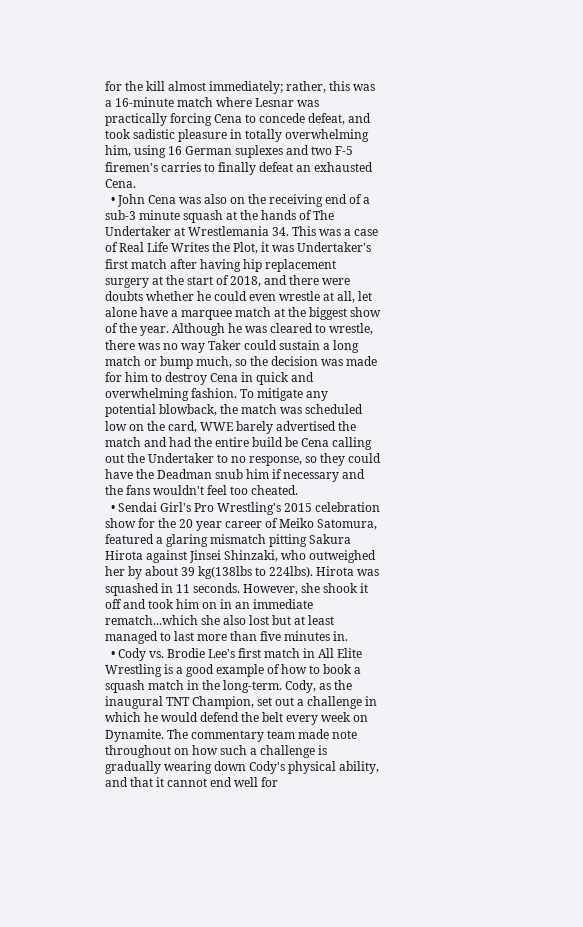for the kill almost immediately; rather, this was a 16-minute match where Lesnar was practically forcing Cena to concede defeat, and took sadistic pleasure in totally overwhelming him, using 16 German suplexes and two F-5 firemen's carries to finally defeat an exhausted Cena.
  • John Cena was also on the receiving end of a sub-3 minute squash at the hands of The Undertaker at Wrestlemania 34. This was a case of Real Life Writes the Plot, it was Undertaker's first match after having hip replacement surgery at the start of 2018, and there were doubts whether he could even wrestle at all, let alone have a marquee match at the biggest show of the year. Although he was cleared to wrestle, there was no way Taker could sustain a long match or bump much, so the decision was made for him to destroy Cena in quick and overwhelming fashion. To mitigate any potential blowback, the match was scheduled low on the card, WWE barely advertised the match and had the entire build be Cena calling out the Undertaker to no response, so they could have the Deadman snub him if necessary and the fans wouldn't feel too cheated.
  • Sendai Girl's Pro Wrestling's 2015 celebration show for the 20 year career of Meiko Satomura, featured a glaring mismatch pitting Sakura Hirota against Jinsei Shinzaki, who outweighed her by about 39 kg(138lbs to 224lbs). Hirota was squashed in 11 seconds. However, she shook it off and took him on in an immediate rematch...which she also lost but at least managed to last more than five minutes in.
  • Cody vs. Brodie Lee's first match in All Elite Wrestling is a good example of how to book a squash match in the long-term. Cody, as the inaugural TNT Champion, set out a challenge in which he would defend the belt every week on Dynamite. The commentary team made note throughout on how such a challenge is gradually wearing down Cody's physical ability, and that it cannot end well for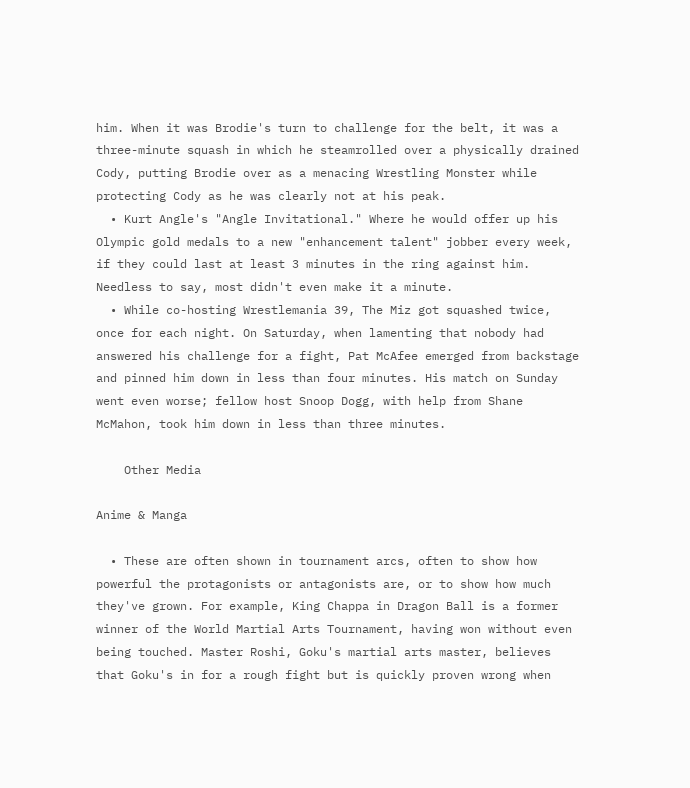him. When it was Brodie's turn to challenge for the belt, it was a three-minute squash in which he steamrolled over a physically drained Cody, putting Brodie over as a menacing Wrestling Monster while protecting Cody as he was clearly not at his peak.
  • Kurt Angle's "Angle Invitational." Where he would offer up his Olympic gold medals to a new "enhancement talent" jobber every week, if they could last at least 3 minutes in the ring against him. Needless to say, most didn't even make it a minute.
  • While co-hosting Wrestlemania 39, The Miz got squashed twice, once for each night. On Saturday, when lamenting that nobody had answered his challenge for a fight, Pat McAfee emerged from backstage and pinned him down in less than four minutes. His match on Sunday went even worse; fellow host Snoop Dogg, with help from Shane McMahon, took him down in less than three minutes.

    Other Media

Anime & Manga

  • These are often shown in tournament arcs, often to show how powerful the protagonists or antagonists are, or to show how much they've grown. For example, King Chappa in Dragon Ball is a former winner of the World Martial Arts Tournament, having won without even being touched. Master Roshi, Goku's martial arts master, believes that Goku's in for a rough fight but is quickly proven wrong when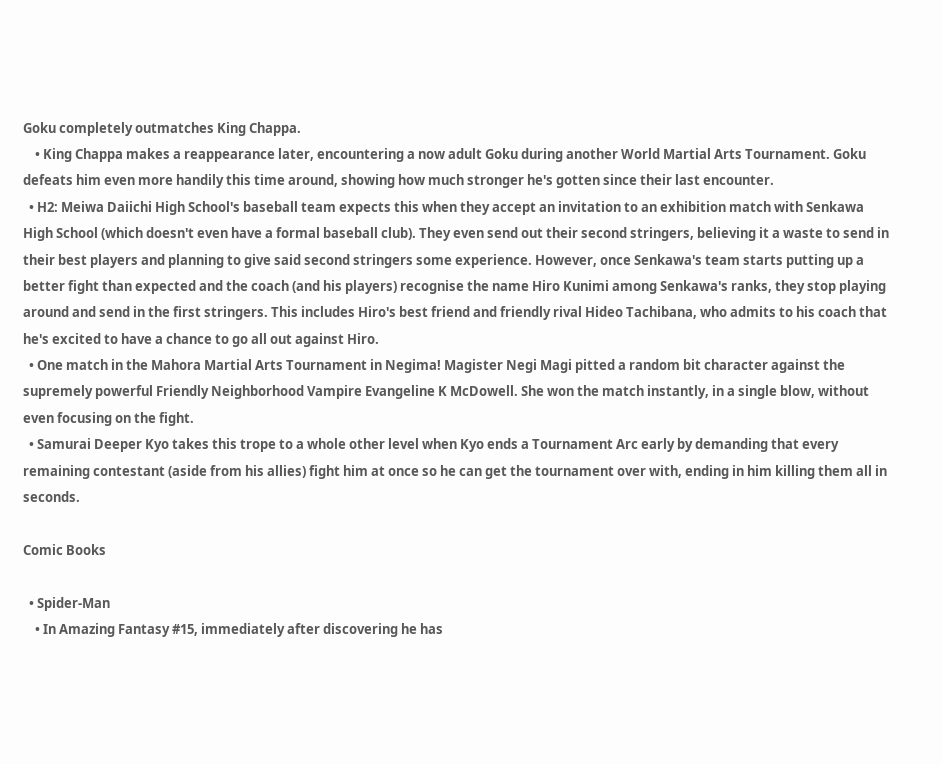Goku completely outmatches King Chappa.
    • King Chappa makes a reappearance later, encountering a now adult Goku during another World Martial Arts Tournament. Goku defeats him even more handily this time around, showing how much stronger he's gotten since their last encounter.
  • H2: Meiwa Daiichi High School's baseball team expects this when they accept an invitation to an exhibition match with Senkawa High School (which doesn't even have a formal baseball club). They even send out their second stringers, believing it a waste to send in their best players and planning to give said second stringers some experience. However, once Senkawa's team starts putting up a better fight than expected and the coach (and his players) recognise the name Hiro Kunimi among Senkawa's ranks, they stop playing around and send in the first stringers. This includes Hiro's best friend and friendly rival Hideo Tachibana, who admits to his coach that he's excited to have a chance to go all out against Hiro.
  • One match in the Mahora Martial Arts Tournament in Negima! Magister Negi Magi pitted a random bit character against the supremely powerful Friendly Neighborhood Vampire Evangeline K McDowell. She won the match instantly, in a single blow, without even focusing on the fight.
  • Samurai Deeper Kyo takes this trope to a whole other level when Kyo ends a Tournament Arc early by demanding that every remaining contestant (aside from his allies) fight him at once so he can get the tournament over with, ending in him killing them all in seconds.

Comic Books

  • Spider-Man
    • In Amazing Fantasy #15, immediately after discovering he has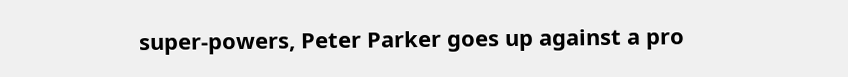super-powers, Peter Parker goes up against a pro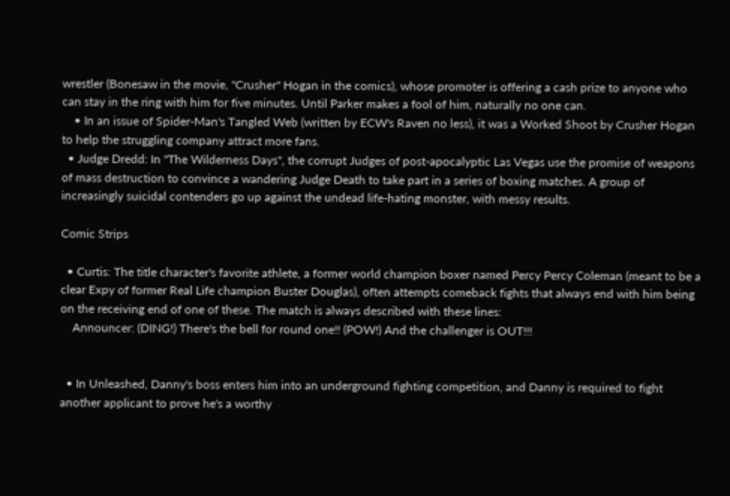wrestler (Bonesaw in the movie, "Crusher" Hogan in the comics), whose promoter is offering a cash prize to anyone who can stay in the ring with him for five minutes. Until Parker makes a fool of him, naturally no one can.
    • In an issue of Spider-Man's Tangled Web (written by ECW's Raven no less), it was a Worked Shoot by Crusher Hogan to help the struggling company attract more fans.
  • Judge Dredd: In "The Wilderness Days", the corrupt Judges of post-apocalyptic Las Vegas use the promise of weapons of mass destruction to convince a wandering Judge Death to take part in a series of boxing matches. A group of increasingly suicidal contenders go up against the undead life-hating monster, with messy results.

Comic Strips

  • Curtis: The title character's favorite athlete, a former world champion boxer named Percy Percy Coleman (meant to be a clear Expy of former Real Life champion Buster Douglas), often attempts comeback fights that always end with him being on the receiving end of one of these. The match is always described with these lines:
    Announcer: (DING!) There's the bell for round one!! (POW!) And the challenger is OUT!!!


  • In Unleashed, Danny's boss enters him into an underground fighting competition, and Danny is required to fight another applicant to prove he's a worthy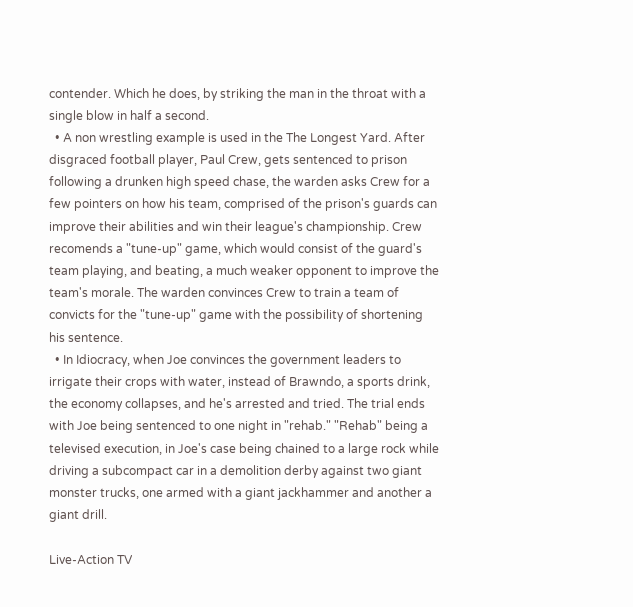contender. Which he does, by striking the man in the throat with a single blow in half a second.
  • A non wrestling example is used in the The Longest Yard. After disgraced football player, Paul Crew, gets sentenced to prison following a drunken high speed chase, the warden asks Crew for a few pointers on how his team, comprised of the prison's guards can improve their abilities and win their league's championship. Crew recomends a "tune-up" game, which would consist of the guard's team playing, and beating, a much weaker opponent to improve the team's morale. The warden convinces Crew to train a team of convicts for the "tune-up" game with the possibility of shortening his sentence.
  • In Idiocracy, when Joe convinces the government leaders to irrigate their crops with water, instead of Brawndo, a sports drink, the economy collapses, and he's arrested and tried. The trial ends with Joe being sentenced to one night in "rehab." "Rehab" being a televised execution, in Joe's case being chained to a large rock while driving a subcompact car in a demolition derby against two giant monster trucks, one armed with a giant jackhammer and another a giant drill.

Live-Action TV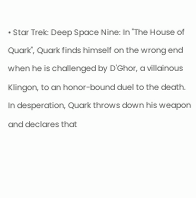• Star Trek: Deep Space Nine: In "The House of Quark", Quark finds himself on the wrong end when he is challenged by D'Ghor, a villainous Klingon, to an honor-bound duel to the death. In desperation, Quark throws down his weapon and declares that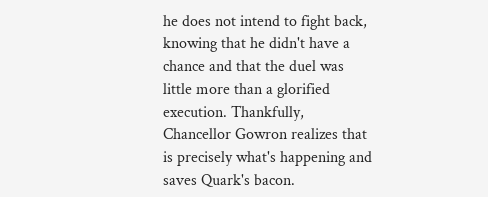he does not intend to fight back, knowing that he didn't have a chance and that the duel was little more than a glorified execution. Thankfully, Chancellor Gowron realizes that is precisely what's happening and saves Quark's bacon.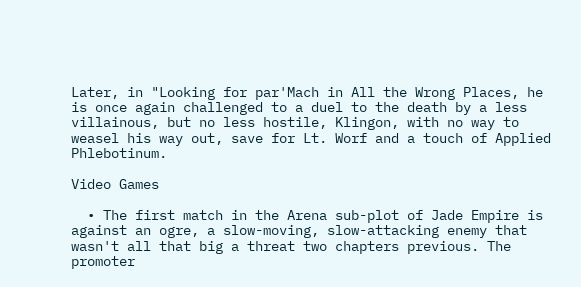Later, in "Looking for par'Mach in All the Wrong Places, he is once again challenged to a duel to the death by a less villainous, but no less hostile, Klingon, with no way to weasel his way out, save for Lt. Worf and a touch of Applied Phlebotinum.

Video Games

  • The first match in the Arena sub-plot of Jade Empire is against an ogre, a slow-moving, slow-attacking enemy that wasn't all that big a threat two chapters previous. The promoter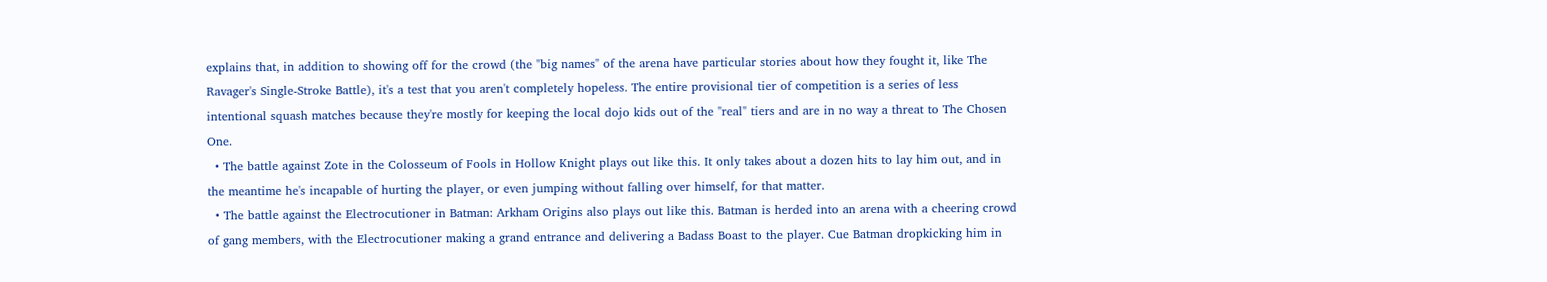explains that, in addition to showing off for the crowd (the "big names" of the arena have particular stories about how they fought it, like The Ravager's Single-Stroke Battle), it's a test that you aren't completely hopeless. The entire provisional tier of competition is a series of less intentional squash matches because they're mostly for keeping the local dojo kids out of the "real" tiers and are in no way a threat to The Chosen One.
  • The battle against Zote in the Colosseum of Fools in Hollow Knight plays out like this. It only takes about a dozen hits to lay him out, and in the meantime he's incapable of hurting the player, or even jumping without falling over himself, for that matter.
  • The battle against the Electrocutioner in Batman: Arkham Origins also plays out like this. Batman is herded into an arena with a cheering crowd of gang members, with the Electrocutioner making a grand entrance and delivering a Badass Boast to the player. Cue Batman dropkicking him in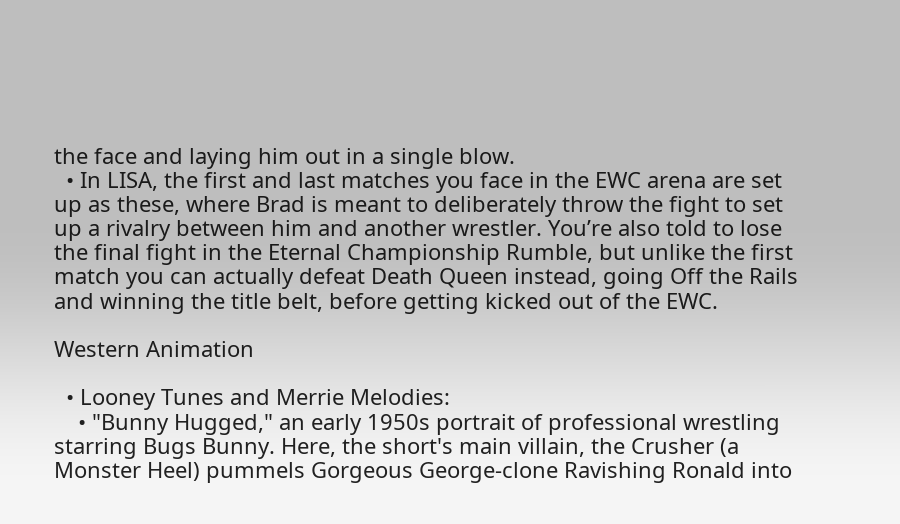the face and laying him out in a single blow.
  • In LISA, the first and last matches you face in the EWC arena are set up as these, where Brad is meant to deliberately throw the fight to set up a rivalry between him and another wrestler. You’re also told to lose the final fight in the Eternal Championship Rumble, but unlike the first match you can actually defeat Death Queen instead, going Off the Rails and winning the title belt, before getting kicked out of the EWC.

Western Animation

  • Looney Tunes and Merrie Melodies:
    • "Bunny Hugged," an early 1950s portrait of professional wrestling starring Bugs Bunny. Here, the short's main villain, the Crusher (a Monster Heel) pummels Gorgeous George-clone Ravishing Ronald into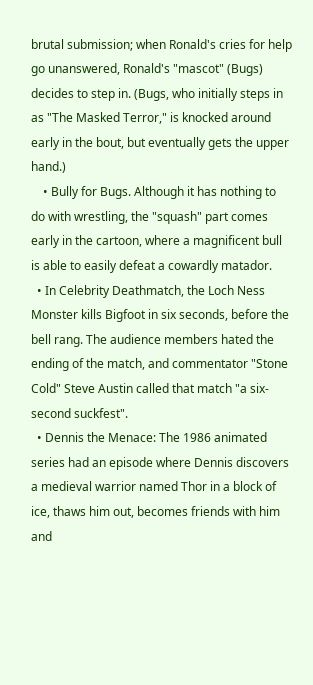brutal submission; when Ronald's cries for help go unanswered, Ronald's "mascot" (Bugs) decides to step in. (Bugs, who initially steps in as "The Masked Terror," is knocked around early in the bout, but eventually gets the upper hand.)
    • Bully for Bugs. Although it has nothing to do with wrestling, the "squash" part comes early in the cartoon, where a magnificent bull is able to easily defeat a cowardly matador.
  • In Celebrity Deathmatch, the Loch Ness Monster kills Bigfoot in six seconds, before the bell rang. The audience members hated the ending of the match, and commentator "Stone Cold" Steve Austin called that match "a six-second suckfest".
  • Dennis the Menace: The 1986 animated series had an episode where Dennis discovers a medieval warrior named Thor in a block of ice, thaws him out, becomes friends with him and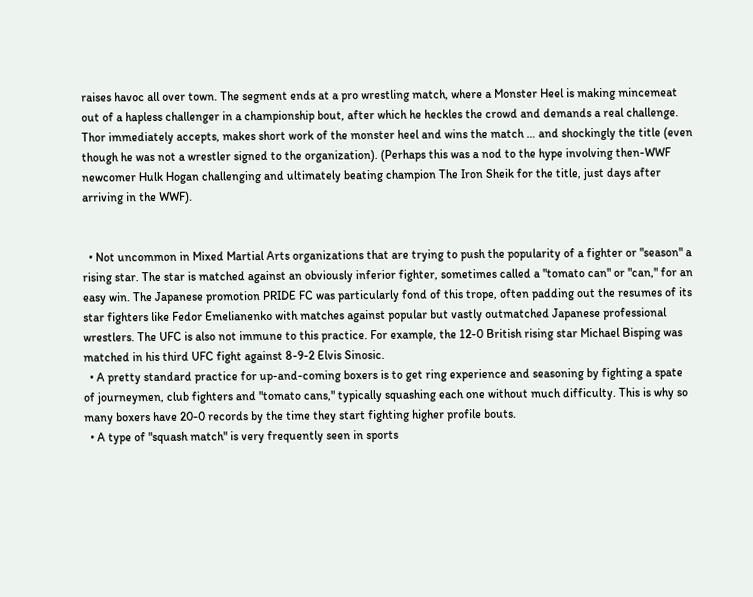raises havoc all over town. The segment ends at a pro wrestling match, where a Monster Heel is making mincemeat out of a hapless challenger in a championship bout, after which he heckles the crowd and demands a real challenge. Thor immediately accepts, makes short work of the monster heel and wins the match … and shockingly the title (even though he was not a wrestler signed to the organization). (Perhaps this was a nod to the hype involving then-WWF newcomer Hulk Hogan challenging and ultimately beating champion The Iron Sheik for the title, just days after arriving in the WWF).


  • Not uncommon in Mixed Martial Arts organizations that are trying to push the popularity of a fighter or "season" a rising star. The star is matched against an obviously inferior fighter, sometimes called a "tomato can" or "can," for an easy win. The Japanese promotion PRIDE FC was particularly fond of this trope, often padding out the resumes of its star fighters like Fedor Emelianenko with matches against popular but vastly outmatched Japanese professional wrestlers. The UFC is also not immune to this practice. For example, the 12-0 British rising star Michael Bisping was matched in his third UFC fight against 8-9-2 Elvis Sinosic.
  • A pretty standard practice for up-and-coming boxers is to get ring experience and seasoning by fighting a spate of journeymen, club fighters and "tomato cans," typically squashing each one without much difficulty. This is why so many boxers have 20-0 records by the time they start fighting higher profile bouts.
  • A type of "squash match" is very frequently seen in sports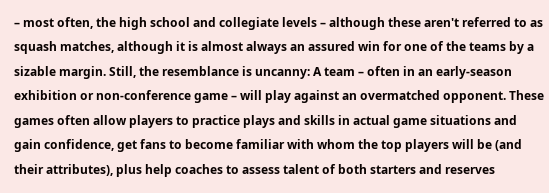– most often, the high school and collegiate levels – although these aren't referred to as squash matches, although it is almost always an assured win for one of the teams by a sizable margin. Still, the resemblance is uncanny: A team – often in an early-season exhibition or non-conference game – will play against an overmatched opponent. These games often allow players to practice plays and skills in actual game situations and gain confidence, get fans to become familiar with whom the top players will be (and their attributes), plus help coaches to assess talent of both starters and reserves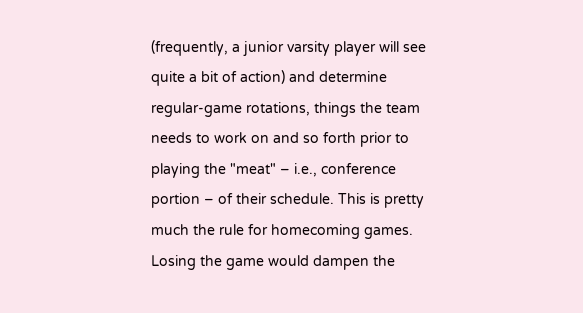(frequently, a junior varsity player will see quite a bit of action) and determine regular-game rotations, things the team needs to work on and so forth prior to playing the "meat" – i.e., conference portion – of their schedule. This is pretty much the rule for homecoming games. Losing the game would dampen the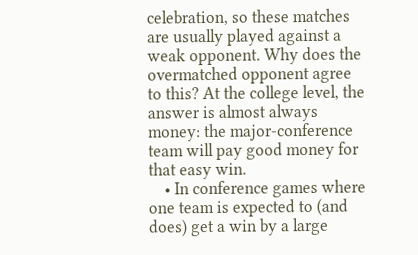celebration, so these matches are usually played against a weak opponent. Why does the overmatched opponent agree to this? At the college level, the answer is almost always money: the major-conference team will pay good money for that easy win.
    • In conference games where one team is expected to (and does) get a win by a large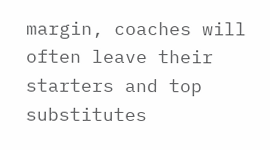margin, coaches will often leave their starters and top substitutes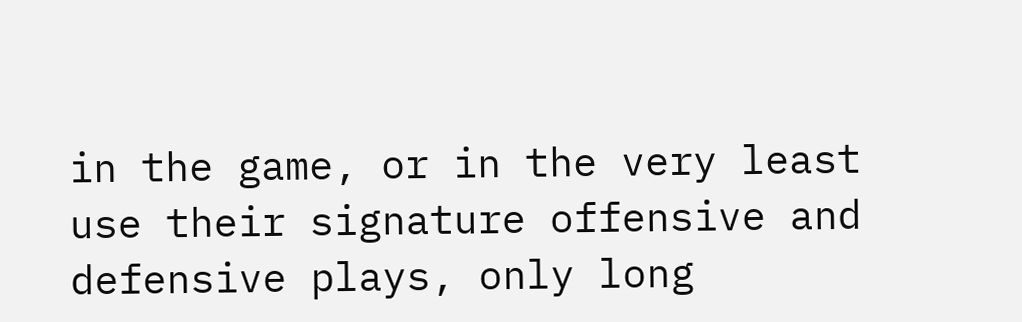in the game, or in the very least use their signature offensive and defensive plays, only long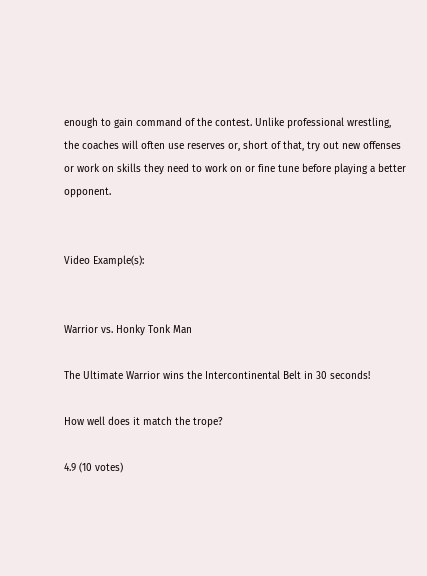enough to gain command of the contest. Unlike professional wrestling, the coaches will often use reserves or, short of that, try out new offenses or work on skills they need to work on or fine tune before playing a better opponent.


Video Example(s):


Warrior vs. Honky Tonk Man

The Ultimate Warrior wins the Intercontinental Belt in 30 seconds!

How well does it match the trope?

4.9 (10 votes)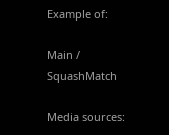Example of:

Main / SquashMatch

Media sources: